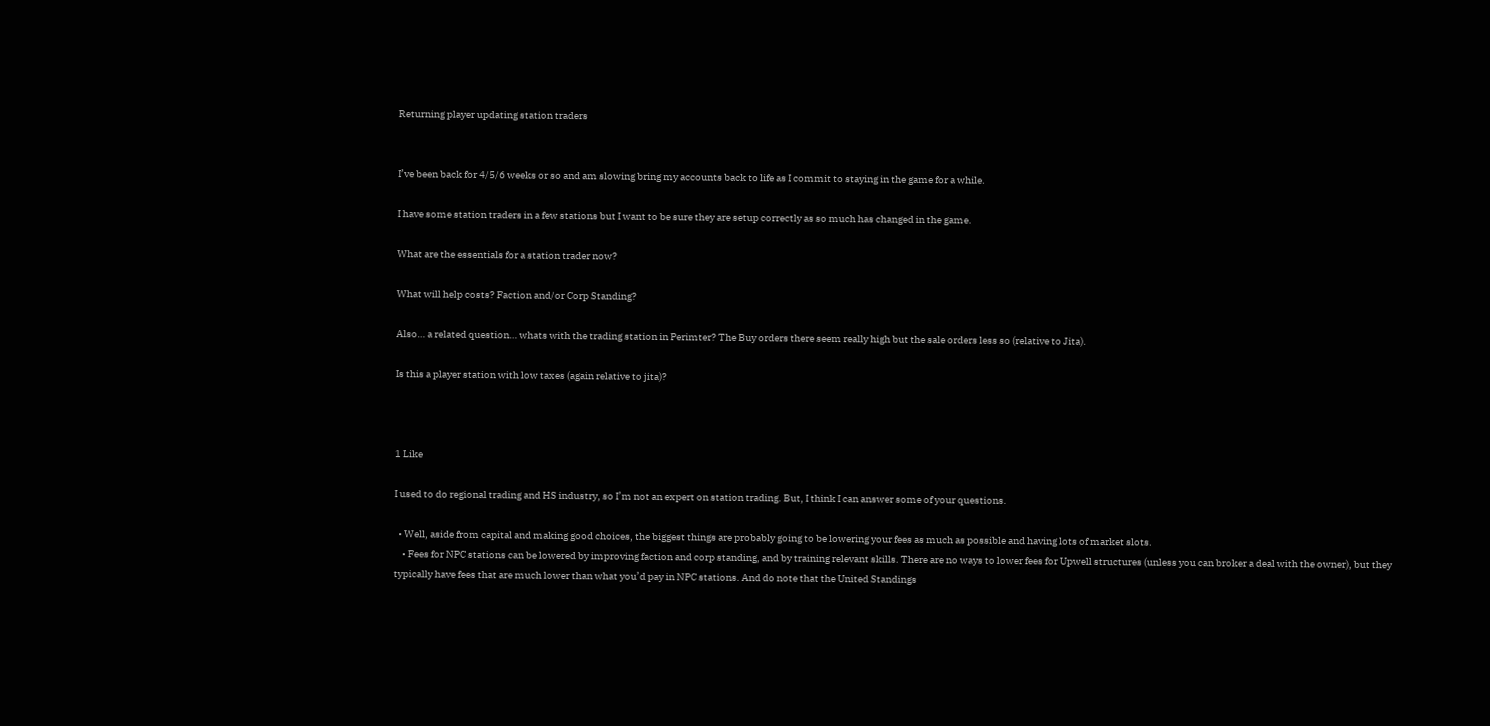Returning player updating station traders


I’ve been back for 4/5/6 weeks or so and am slowing bring my accounts back to life as I commit to staying in the game for a while.

I have some station traders in a few stations but I want to be sure they are setup correctly as so much has changed in the game.

What are the essentials for a station trader now?

What will help costs? Faction and/or Corp Standing?

Also… a related question… whats with the trading station in Perimter? The Buy orders there seem really high but the sale orders less so (relative to Jita).

Is this a player station with low taxes (again relative to jita)?



1 Like

I used to do regional trading and HS industry, so I’m not an expert on station trading. But, I think I can answer some of your questions.

  • Well, aside from capital and making good choices, the biggest things are probably going to be lowering your fees as much as possible and having lots of market slots.
    • Fees for NPC stations can be lowered by improving faction and corp standing, and by training relevant skills. There are no ways to lower fees for Upwell structures (unless you can broker a deal with the owner), but they typically have fees that are much lower than what you’d pay in NPC stations. And do note that the United Standings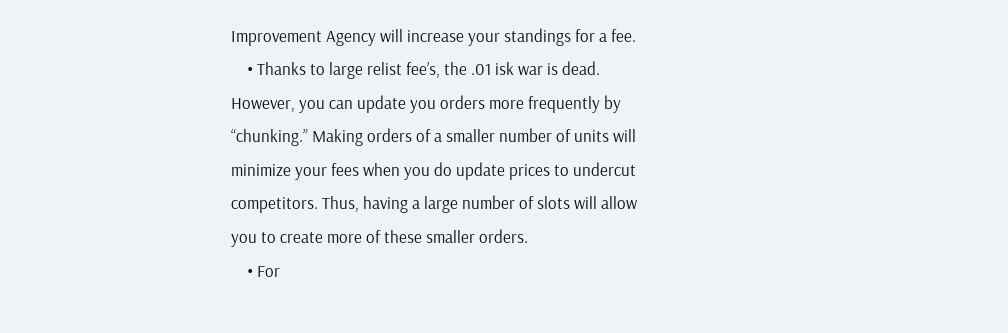Improvement Agency will increase your standings for a fee.
    • Thanks to large relist fee’s, the .01 isk war is dead. However, you can update you orders more frequently by “chunking.” Making orders of a smaller number of units will minimize your fees when you do update prices to undercut competitors. Thus, having a large number of slots will allow you to create more of these smaller orders.
    • For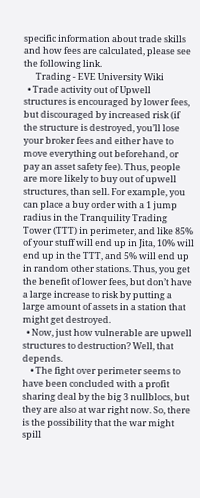specific information about trade skills and how fees are calculated, please see the following link.
      Trading - EVE University Wiki
  • Trade activity out of Upwell structures is encouraged by lower fees, but discouraged by increased risk (if the structure is destroyed, you’ll lose your broker fees and either have to move everything out beforehand, or pay an asset safety fee). Thus, people are more likely to buy out of upwell structures, than sell. For example, you can place a buy order with a 1 jump radius in the Tranquility Trading Tower (TTT) in perimeter, and like 85% of your stuff will end up in Jita, 10% will end up in the TTT, and 5% will end up in random other stations. Thus, you get the benefit of lower fees, but don’t have a large increase to risk by putting a large amount of assets in a station that might get destroyed.
  • Now, just how vulnerable are upwell structures to destruction? Well, that depends.
    • The fight over perimeter seems to have been concluded with a profit sharing deal by the big 3 nullblocs, but they are also at war right now. So, there is the possibility that the war might spill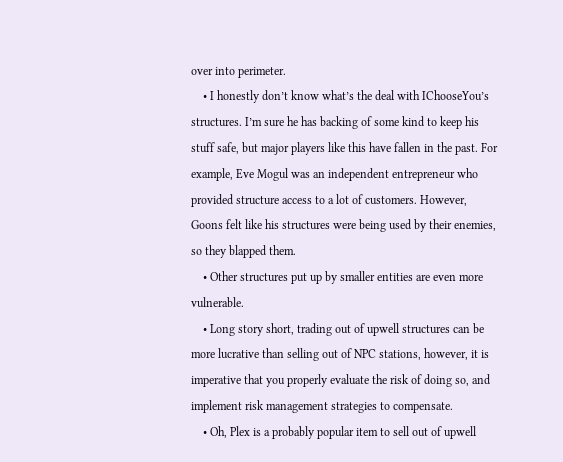over into perimeter.
    • I honestly don’t know what’s the deal with IChooseYou’s structures. I’m sure he has backing of some kind to keep his stuff safe, but major players like this have fallen in the past. For example, Eve Mogul was an independent entrepreneur who provided structure access to a lot of customers. However, Goons felt like his structures were being used by their enemies, so they blapped them.
    • Other structures put up by smaller entities are even more vulnerable.
    • Long story short, trading out of upwell structures can be more lucrative than selling out of NPC stations, however, it is imperative that you properly evaluate the risk of doing so, and implement risk management strategies to compensate.
    • Oh, Plex is a probably popular item to sell out of upwell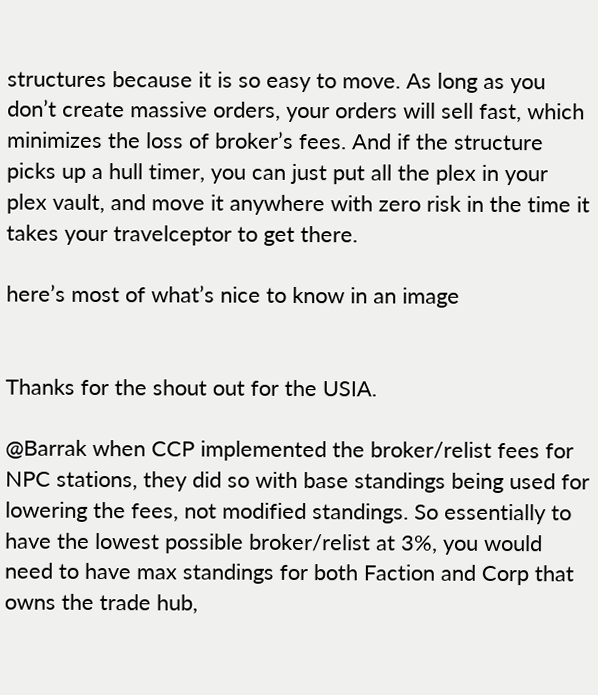structures because it is so easy to move. As long as you don’t create massive orders, your orders will sell fast, which minimizes the loss of broker’s fees. And if the structure picks up a hull timer, you can just put all the plex in your plex vault, and move it anywhere with zero risk in the time it takes your travelceptor to get there.

here’s most of what’s nice to know in an image


Thanks for the shout out for the USIA.

@Barrak when CCP implemented the broker/relist fees for NPC stations, they did so with base standings being used for lowering the fees, not modified standings. So essentially to have the lowest possible broker/relist at 3%, you would need to have max standings for both Faction and Corp that owns the trade hub,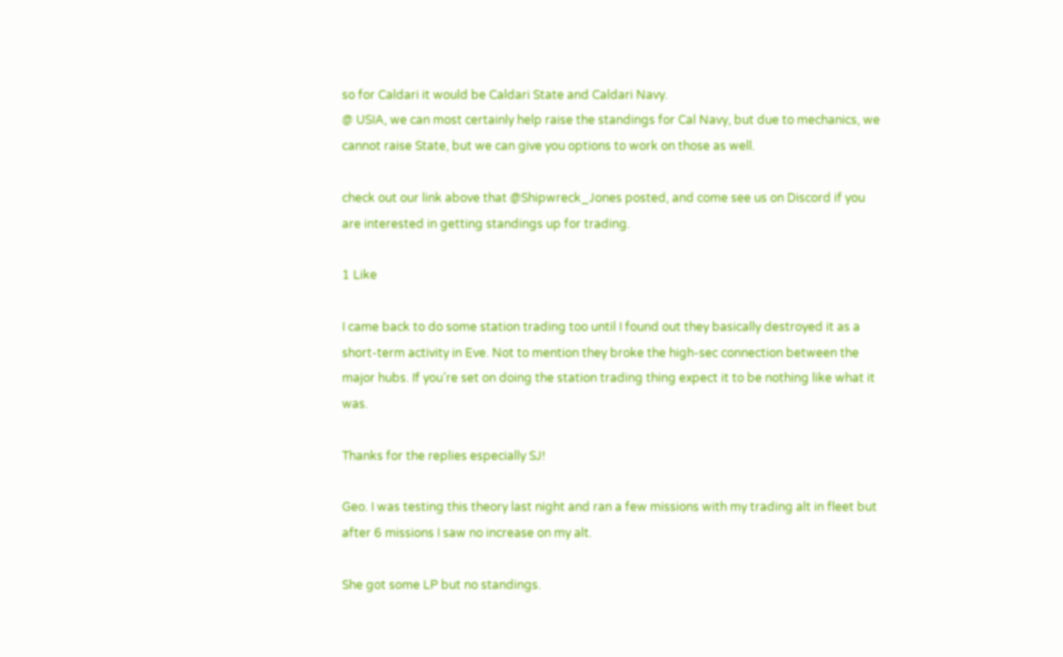so for Caldari it would be Caldari State and Caldari Navy.
@ USIA, we can most certainly help raise the standings for Cal Navy, but due to mechanics, we cannot raise State, but we can give you options to work on those as well.

check out our link above that @Shipwreck_Jones posted, and come see us on Discord if you are interested in getting standings up for trading.

1 Like

I came back to do some station trading too until I found out they basically destroyed it as a short-term activity in Eve. Not to mention they broke the high-sec connection between the major hubs. If you’re set on doing the station trading thing expect it to be nothing like what it was.

Thanks for the replies especially SJ!

Geo. I was testing this theory last night and ran a few missions with my trading alt in fleet but after 6 missions I saw no increase on my alt.

She got some LP but no standings.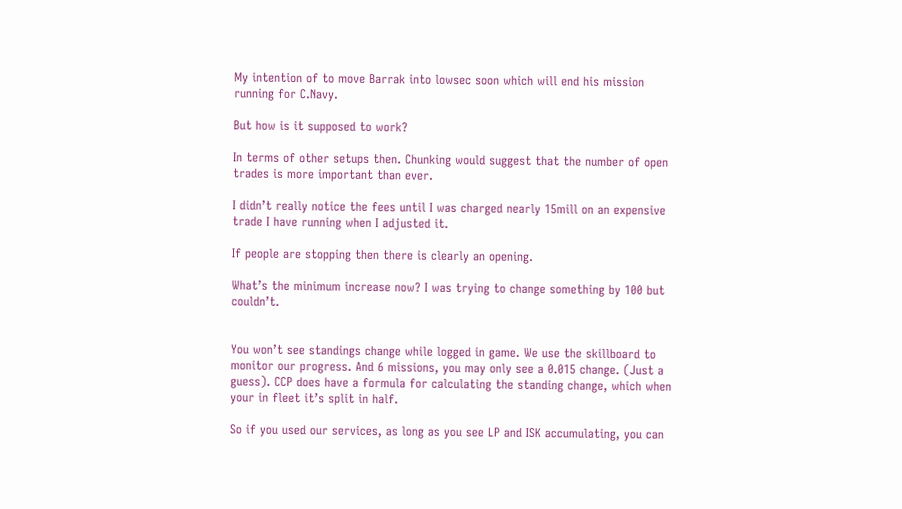My intention of to move Barrak into lowsec soon which will end his mission running for C.Navy.

But how is it supposed to work?

In terms of other setups then. Chunking would suggest that the number of open trades is more important than ever.

I didn’t really notice the fees until I was charged nearly 15mill on an expensive trade I have running when I adjusted it.

If people are stopping then there is clearly an opening.

What’s the minimum increase now? I was trying to change something by 100 but couldn’t.


You won’t see standings change while logged in game. We use the skillboard to monitor our progress. And 6 missions, you may only see a 0.015 change. (Just a guess). CCP does have a formula for calculating the standing change, which when your in fleet it’s split in half.

So if you used our services, as long as you see LP and ISK accumulating, you can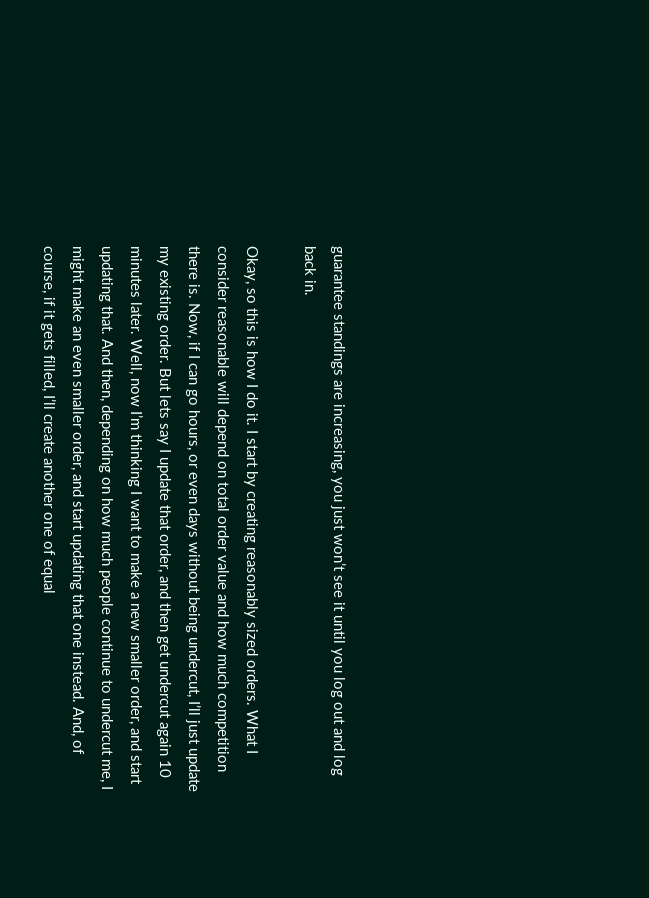guarantee standings are increasing, you just won’t see it until you log out and log back in.

Okay, so this is how I do it. I start by creating reasonably sized orders. What I consider reasonable will depend on total order value and how much competition there is. Now, if I can go hours, or even days without being undercut, I’ll just update my existing order. But lets say I update that order, and then get undercut again 10 minutes later. Well, now I’m thinking I want to make a new smaller order, and start updating that. And then, depending on how much people continue to undercut me, I might make an even smaller order, and start updating that one instead. And, of course, if it gets filled, I’ll create another one of equal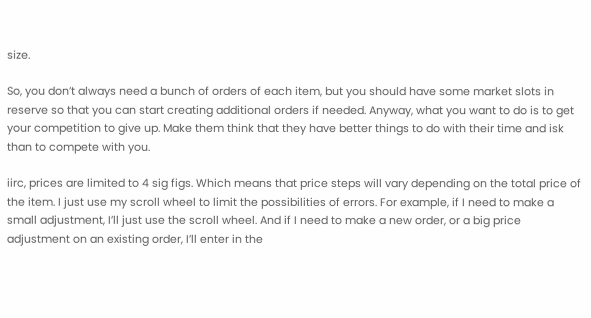size.

So, you don’t always need a bunch of orders of each item, but you should have some market slots in reserve so that you can start creating additional orders if needed. Anyway, what you want to do is to get your competition to give up. Make them think that they have better things to do with their time and isk than to compete with you.

iirc, prices are limited to 4 sig figs. Which means that price steps will vary depending on the total price of the item. I just use my scroll wheel to limit the possibilities of errors. For example, if I need to make a small adjustment, I’ll just use the scroll wheel. And if I need to make a new order, or a big price adjustment on an existing order, I’ll enter in the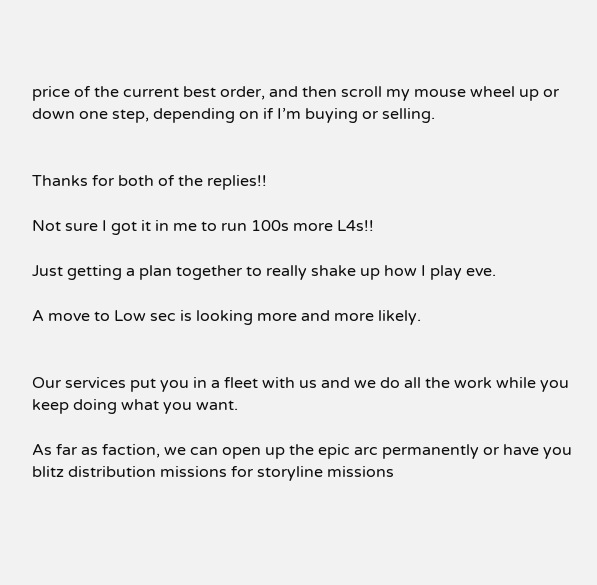price of the current best order, and then scroll my mouse wheel up or down one step, depending on if I’m buying or selling.


Thanks for both of the replies!!

Not sure I got it in me to run 100s more L4s!!

Just getting a plan together to really shake up how I play eve.

A move to Low sec is looking more and more likely.


Our services put you in a fleet with us and we do all the work while you keep doing what you want.

As far as faction, we can open up the epic arc permanently or have you blitz distribution missions for storyline missions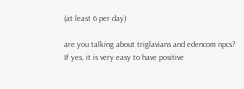(at least 6 per day)

are you talking about triglavians and edencom npcs?
If yes, it is very easy to have positive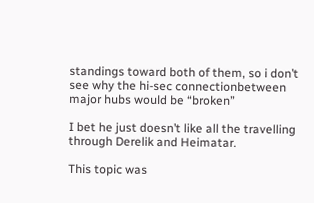standings toward both of them, so i don’t see why the hi-sec connectionbetween major hubs would be “broken”

I bet he just doesn’t like all the travelling through Derelik and Heimatar.

This topic was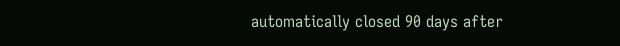automatically closed 90 days after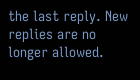the last reply. New replies are no longer allowed.